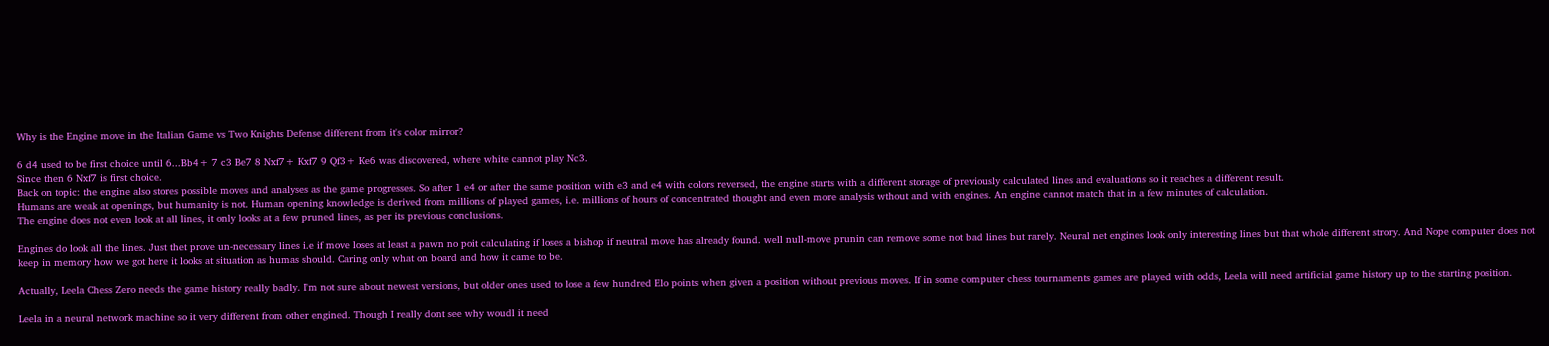Why is the Engine move in the Italian Game vs Two Knights Defense different from it's color mirror?

6 d4 used to be first choice until 6...Bb4+ 7 c3 Be7 8 Nxf7+ Kxf7 9 Qf3+ Ke6 was discovered, where white cannot play Nc3.
Since then 6 Nxf7 is first choice.
Back on topic: the engine also stores possible moves and analyses as the game progresses. So after 1 e4 or after the same position with e3 and e4 with colors reversed, the engine starts with a different storage of previously calculated lines and evaluations so it reaches a different result.
Humans are weak at openings, but humanity is not. Human opening knowledge is derived from millions of played games, i.e. millions of hours of concentrated thought and even more analysis wthout and with engines. An engine cannot match that in a few minutes of calculation.
The engine does not even look at all lines, it only looks at a few pruned lines, as per its previous conclusions.

Engines do look all the lines. Just thet prove un-necessary lines i.e if move loses at least a pawn no poit calculating if loses a bishop if neutral move has already found. well null-move prunin can remove some not bad lines but rarely. Neural net engines look only interesting lines but that whole different strory. And Nope computer does not keep in memory how we got here it looks at situation as humas should. Caring only what on board and how it came to be.

Actually, Leela Chess Zero needs the game history really badly. I'm not sure about newest versions, but older ones used to lose a few hundred Elo points when given a position without previous moves. If in some computer chess tournaments games are played with odds, Leela will need artificial game history up to the starting position.

Leela in a neural network machine so it very different from other engined. Though I really dont see why woudl it need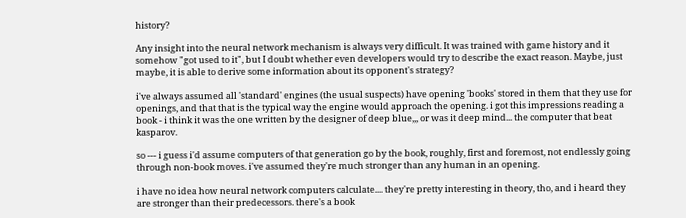history?

Any insight into the neural network mechanism is always very difficult. It was trained with game history and it somehow "got used to it", but I doubt whether even developers would try to describe the exact reason. Maybe, just maybe, it is able to derive some information about its opponent's strategy?

i've always assumed all 'standard' engines (the usual suspects) have opening 'books' stored in them that they use for openings, and that that is the typical way the engine would approach the opening. i got this impressions reading a book - i think it was the one written by the designer of deep blue,,, or was it deep mind... the computer that beat kasparov.

so --- i guess i'd assume computers of that generation go by the book, roughly, first and foremost, not endlessly going through non-book moves. i've assumed they're much stronger than any human in an opening.

i have no idea how neural network computers calculate.... they're pretty interesting in theory, tho, and i heard they are stronger than their predecessors. there's a book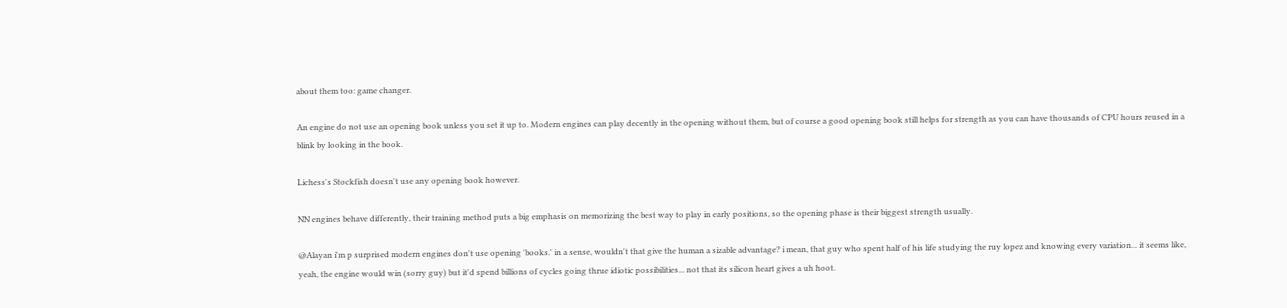about them too: game changer.

An engine do not use an opening book unless you set it up to. Modern engines can play decently in the opening without them, but of course a good opening book still helps for strength as you can have thousands of CPU hours reused in a blink by looking in the book.

Lichess's Stockfish doesn't use any opening book however.

NN engines behave differently, their training method puts a big emphasis on memorizing the best way to play in early positions, so the opening phase is their biggest strength usually.

@Alayan i'm p surprised modern engines don't use opening 'books.' in a sense, wouldn't that give the human a sizable advantage? i mean, that guy who spent half of his life studying the ruy lopez and knowing every variation... it seems like, yeah, the engine would win (sorry guy) but it'd spend billions of cycles going thrue idiotic possibilities... not that its silicon heart gives a uh hoot.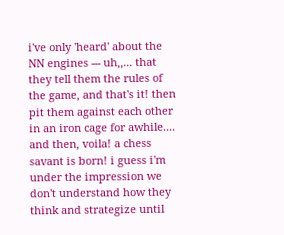i've only 'heard' about the NN engines --- uh,,... that they tell them the rules of the game, and that's it! then pit them against each other in an iron cage for awhile.... and then, voila! a chess savant is born! i guess i'm under the impression we don't understand how they think and strategize until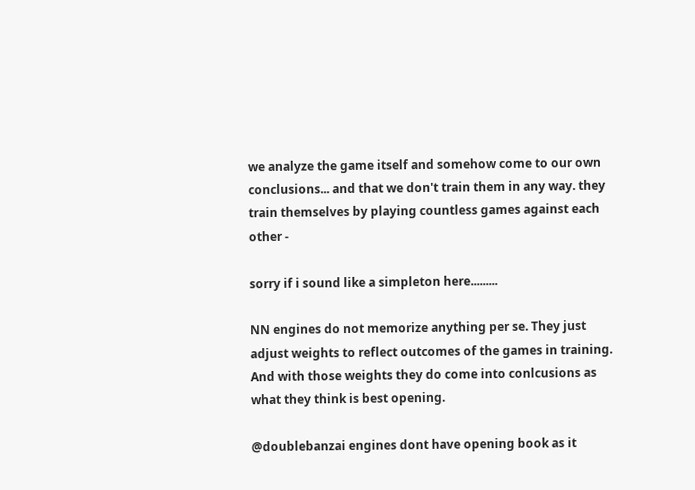we analyze the game itself and somehow come to our own conclusions... and that we don't train them in any way. they train themselves by playing countless games against each other -

sorry if i sound like a simpleton here.........

NN engines do not memorize anything per se. They just adjust weights to reflect outcomes of the games in training. And with those weights they do come into conlcusions as what they think is best opening.

@doublebanzai engines dont have opening book as it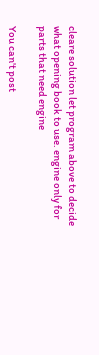cleare solution let program above to decide what opening book to use. engine only for parts that need engine

You can't post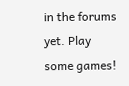in the forums yet. Play some games!